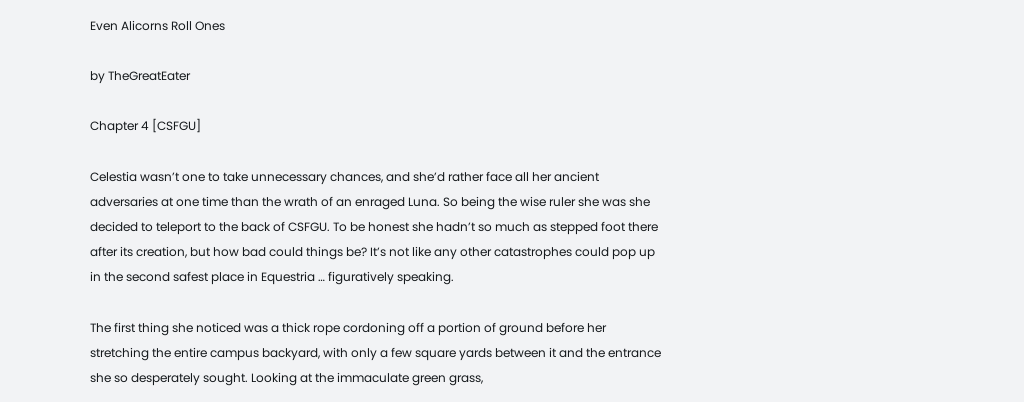Even Alicorns Roll Ones

by TheGreatEater

Chapter 4 [CSFGU]

Celestia wasn’t one to take unnecessary chances, and she’d rather face all her ancient adversaries at one time than the wrath of an enraged Luna. So being the wise ruler she was she decided to teleport to the back of CSFGU. To be honest she hadn’t so much as stepped foot there after its creation, but how bad could things be? It’s not like any other catastrophes could pop up in the second safest place in Equestria … figuratively speaking.

The first thing she noticed was a thick rope cordoning off a portion of ground before her stretching the entire campus backyard, with only a few square yards between it and the entrance she so desperately sought. Looking at the immaculate green grass,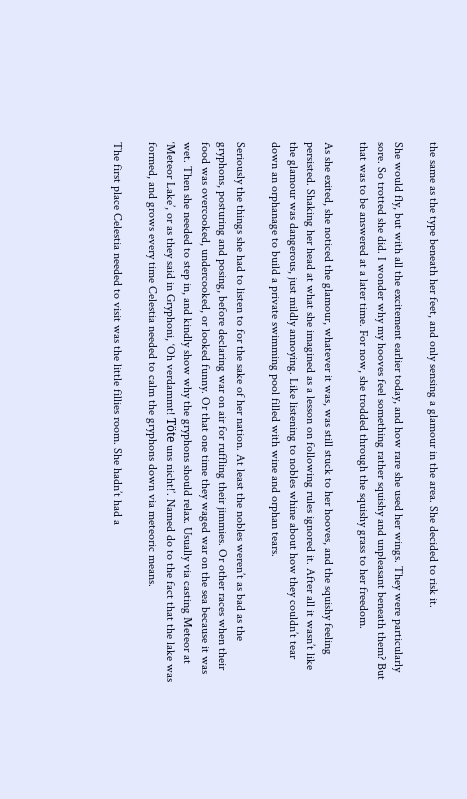the same as the type beneath her feet, and only sensing a glamour in the area. She decided to risk it.

She would fly, but with all the excitement earlier today, and how rare she used her wings. They were particularly sore. So trotted she did. I wonder why my hooves feel something rather squishy and unpleasant beneath them? But that was to be answered at a later time. For now, she trodded through the squishy grass to her freedom.

As she exited, she noticed the glamour, whatever it was, was still stuck to her hooves, and the squishy feeling persisted. Shaking her head at what she imagined as a lesson on following rules ignored it. After all it wasn’t like the glamour was dangerous, just mildly annoying. Like listening to nobles whine about how they couldn’t tear down an orphanage to build a private swimming pool filled with wine and orphan tears.

Seriously the things she had to listen to for the sake of her nation. At least the nobles weren’t as bad as the gryphons, posturing and posing, before declaring war on air for ruffling their jimmies. Or other races when their food was overcooked, undercooked, or looked funny. Or that one time they waged war on the sea because it was wet. Then she needed to step in, and kindly show why the gryphons should relax. Usually via casting Meteor at ‘Meteor Lake’, or as they said in Gryphoni, ‘Oh verdammt! Töte uns nicht!’. Named do to the fact that the lake was formed, and grows every time Celestia needed to calm the gryphons down via meteoric means.

The first place Celestia needed to visit was the little fillies room. She hadn’t had a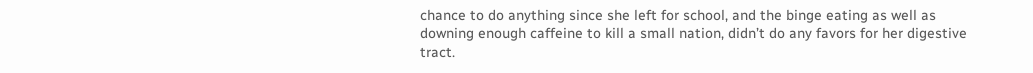chance to do anything since she left for school, and the binge eating as well as downing enough caffeine to kill a small nation, didn’t do any favors for her digestive tract.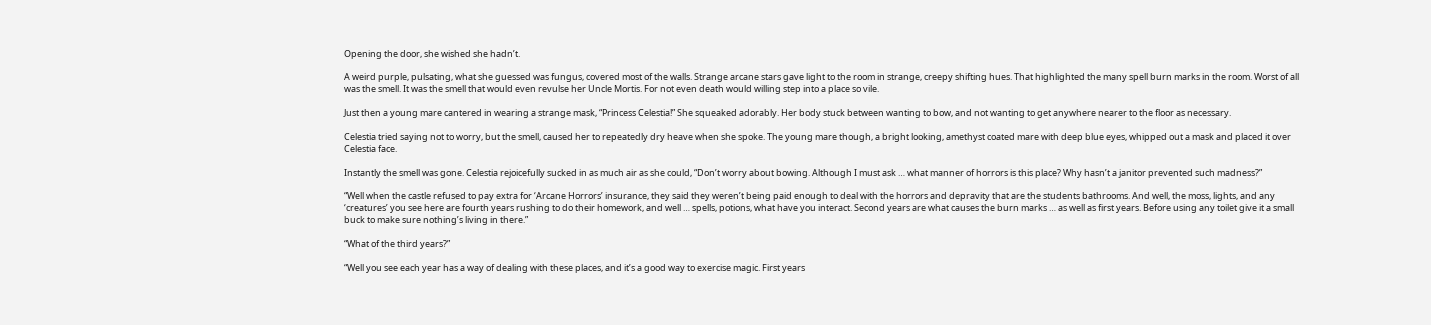Opening the door, she wished she hadn’t.

A weird purple, pulsating, what she guessed was fungus, covered most of the walls. Strange arcane stars gave light to the room in strange, creepy shifting hues. That highlighted the many spell burn marks in the room. Worst of all was the smell. It was the smell that would even revulse her Uncle Mortis. For not even death would willing step into a place so vile.

Just then a young mare cantered in wearing a strange mask, “Princess Celestia!” She squeaked adorably. Her body stuck between wanting to bow, and not wanting to get anywhere nearer to the floor as necessary.

Celestia tried saying not to worry, but the smell, caused her to repeatedly dry heave when she spoke. The young mare though, a bright looking, amethyst coated mare with deep blue eyes, whipped out a mask and placed it over Celestia face.

Instantly the smell was gone. Celestia rejoicefully sucked in as much air as she could, “Don’t worry about bowing. Although I must ask … what manner of horrors is this place? Why hasn’t a janitor prevented such madness?”

“Well when the castle refused to pay extra for ‘Arcane Horrors’ insurance, they said they weren’t being paid enough to deal with the horrors and depravity that are the students bathrooms. And well, the moss, lights, and any ‘creatures’ you see here are fourth years rushing to do their homework, and well … spells, potions, what have you interact. Second years are what causes the burn marks … as well as first years. Before using any toilet give it a small buck to make sure nothing’s living in there.”

“What of the third years?”

“Well you see each year has a way of dealing with these places, and it’s a good way to exercise magic. First years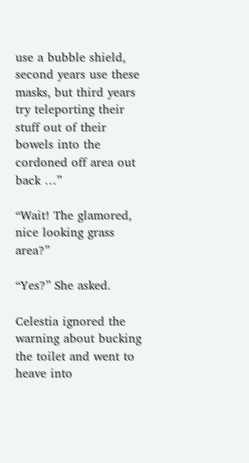use a bubble shield, second years use these masks, but third years try teleporting their stuff out of their bowels into the cordoned off area out back …”

“Wait! The glamored, nice looking grass area?”

“Yes?” She asked.

Celestia ignored the warning about bucking the toilet and went to heave into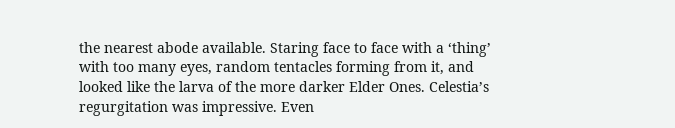the nearest abode available. Staring face to face with a ‘thing’ with too many eyes, random tentacles forming from it, and looked like the larva of the more darker Elder Ones. Celestia’s regurgitation was impressive. Even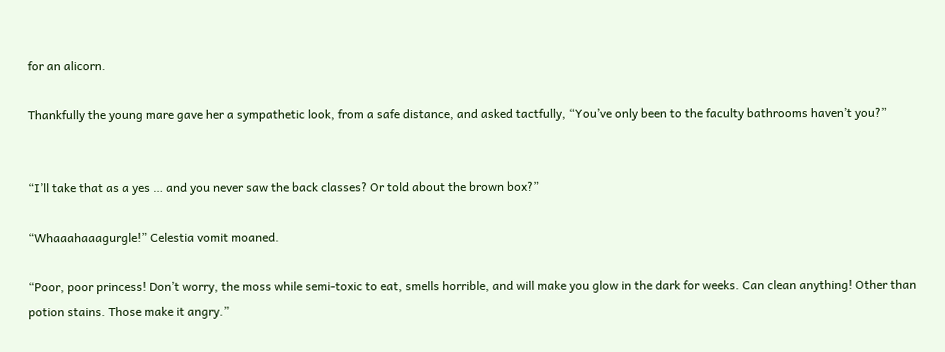for an alicorn.

Thankfully the young mare gave her a sympathetic look, from a safe distance, and asked tactfully, “You’ve only been to the faculty bathrooms haven’t you?”


“I’ll take that as a yes … and you never saw the back classes? Or told about the brown box?”

“Whaaahaaagurgle!” Celestia vomit moaned.

“Poor, poor princess! Don’t worry, the moss while semi-toxic to eat, smells horrible, and will make you glow in the dark for weeks. Can clean anything! Other than potion stains. Those make it angry.”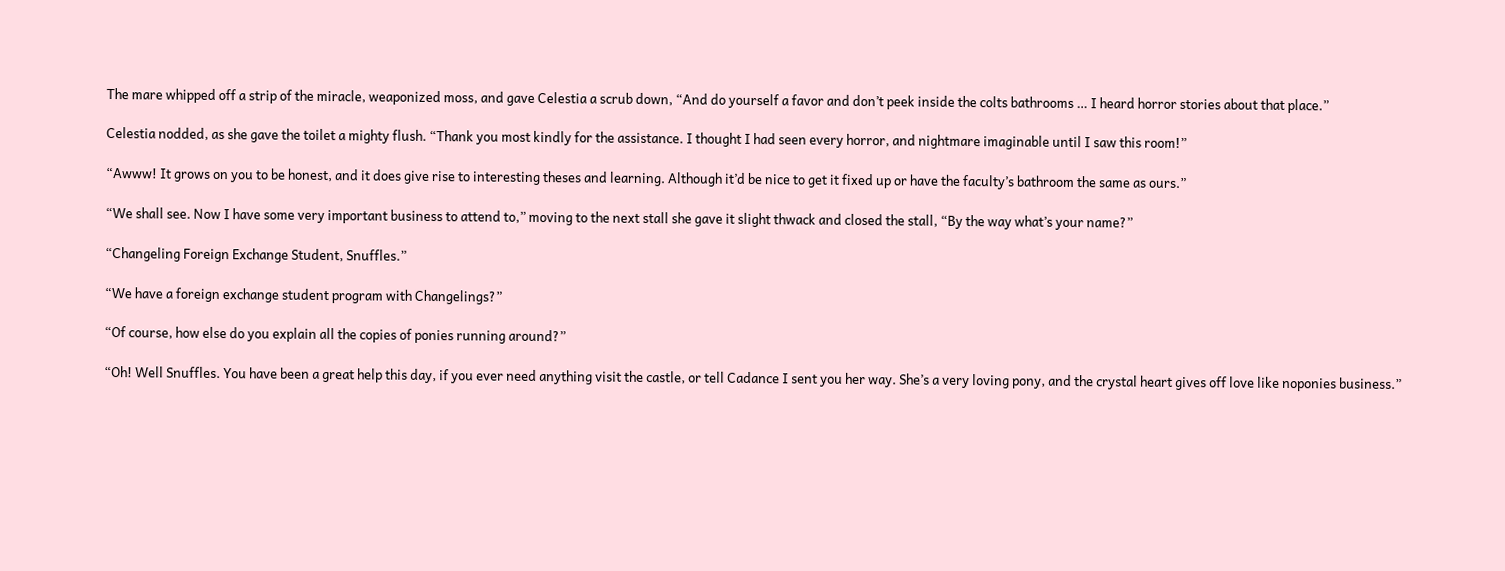The mare whipped off a strip of the miracle, weaponized moss, and gave Celestia a scrub down, “And do yourself a favor and don’t peek inside the colts bathrooms … I heard horror stories about that place.”

Celestia nodded, as she gave the toilet a mighty flush. “Thank you most kindly for the assistance. I thought I had seen every horror, and nightmare imaginable until I saw this room!”

“Awww! It grows on you to be honest, and it does give rise to interesting theses and learning. Although it’d be nice to get it fixed up or have the faculty’s bathroom the same as ours.”

“We shall see. Now I have some very important business to attend to,” moving to the next stall she gave it slight thwack and closed the stall, “By the way what’s your name?”

“Changeling Foreign Exchange Student, Snuffles.”

“We have a foreign exchange student program with Changelings?”

“Of course, how else do you explain all the copies of ponies running around?”

“Oh! Well Snuffles. You have been a great help this day, if you ever need anything visit the castle, or tell Cadance I sent you her way. She’s a very loving pony, and the crystal heart gives off love like noponies business.”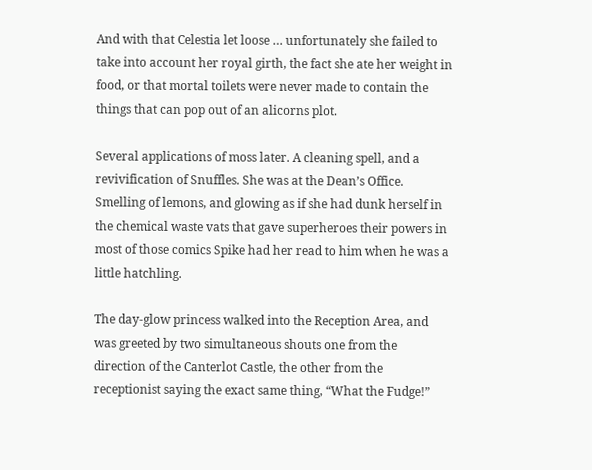And with that Celestia let loose … unfortunately she failed to take into account her royal girth, the fact she ate her weight in food, or that mortal toilets were never made to contain the things that can pop out of an alicorns plot.

Several applications of moss later. A cleaning spell, and a revivification of Snuffles. She was at the Dean’s Office. Smelling of lemons, and glowing as if she had dunk herself in the chemical waste vats that gave superheroes their powers in most of those comics Spike had her read to him when he was a little hatchling.

The day-glow princess walked into the Reception Area, and was greeted by two simultaneous shouts one from the direction of the Canterlot Castle, the other from the receptionist saying the exact same thing, “What the Fudge!”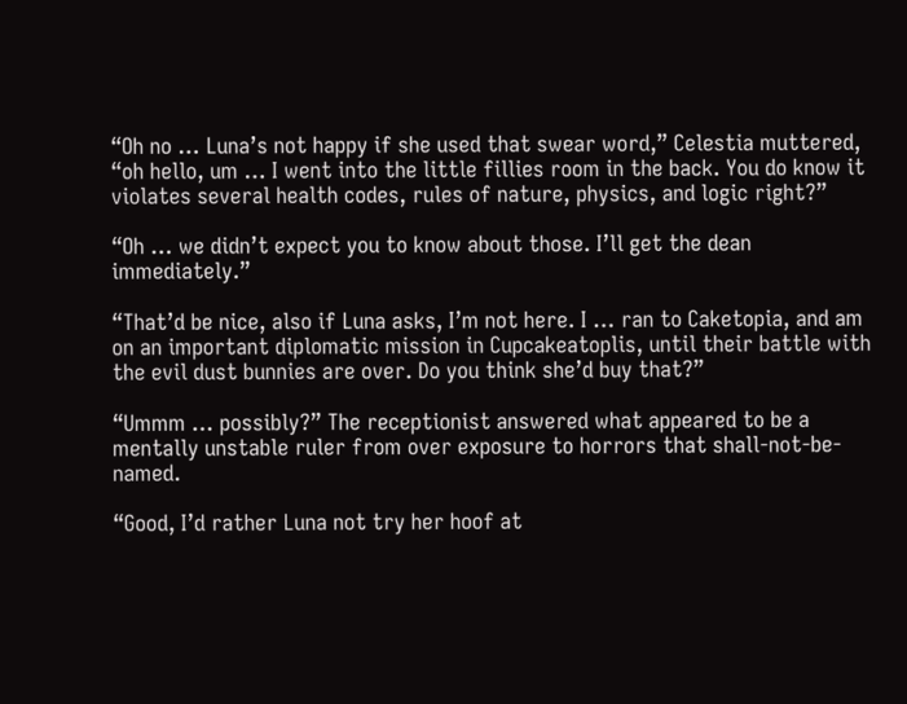“Oh no … Luna’s not happy if she used that swear word,” Celestia muttered, “oh hello, um … I went into the little fillies room in the back. You do know it violates several health codes, rules of nature, physics, and logic right?”

“Oh … we didn’t expect you to know about those. I’ll get the dean immediately.”

“That’d be nice, also if Luna asks, I’m not here. I … ran to Caketopia, and am on an important diplomatic mission in Cupcakeatoplis, until their battle with the evil dust bunnies are over. Do you think she’d buy that?”

“Ummm … possibly?” The receptionist answered what appeared to be a mentally unstable ruler from over exposure to horrors that shall-not-be-named.

“Good, I’d rather Luna not try her hoof at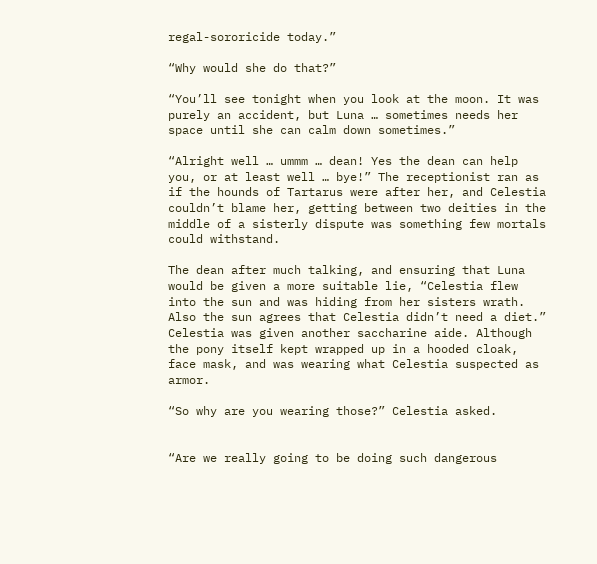regal-sororicide today.”

“Why would she do that?”

“You’ll see tonight when you look at the moon. It was purely an accident, but Luna … sometimes needs her space until she can calm down sometimes.”

“Alright well … ummm … dean! Yes the dean can help you, or at least well … bye!” The receptionist ran as if the hounds of Tartarus were after her, and Celestia couldn’t blame her, getting between two deities in the middle of a sisterly dispute was something few mortals could withstand.

The dean after much talking, and ensuring that Luna would be given a more suitable lie, “Celestia flew into the sun and was hiding from her sisters wrath. Also the sun agrees that Celestia didn’t need a diet.” Celestia was given another saccharine aide. Although the pony itself kept wrapped up in a hooded cloak, face mask, and was wearing what Celestia suspected as armor.

“So why are you wearing those?” Celestia asked.


“Are we really going to be doing such dangerous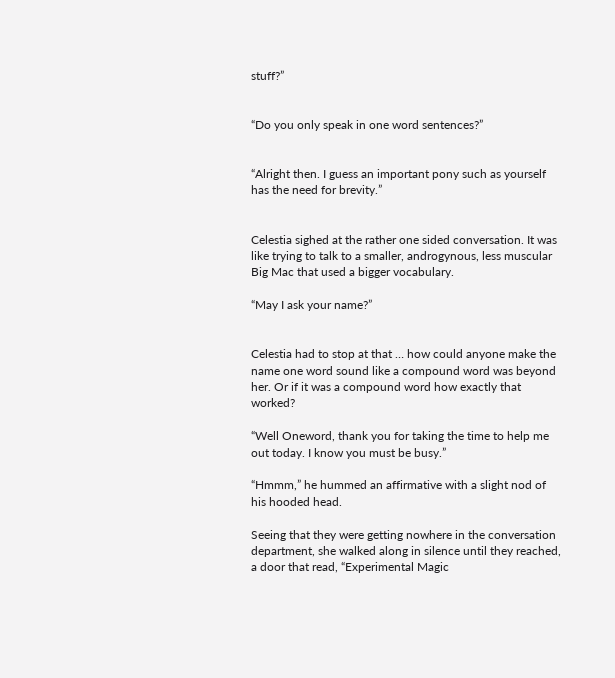stuff?”


“Do you only speak in one word sentences?”


“Alright then. I guess an important pony such as yourself has the need for brevity.”


Celestia sighed at the rather one sided conversation. It was like trying to talk to a smaller, androgynous, less muscular Big Mac that used a bigger vocabulary.

“May I ask your name?”


Celestia had to stop at that … how could anyone make the name one word sound like a compound word was beyond her. Or if it was a compound word how exactly that worked?

“Well Oneword, thank you for taking the time to help me out today. I know you must be busy.”

“Hmmm,” he hummed an affirmative with a slight nod of his hooded head.

Seeing that they were getting nowhere in the conversation department, she walked along in silence until they reached, a door that read, “Experimental Magic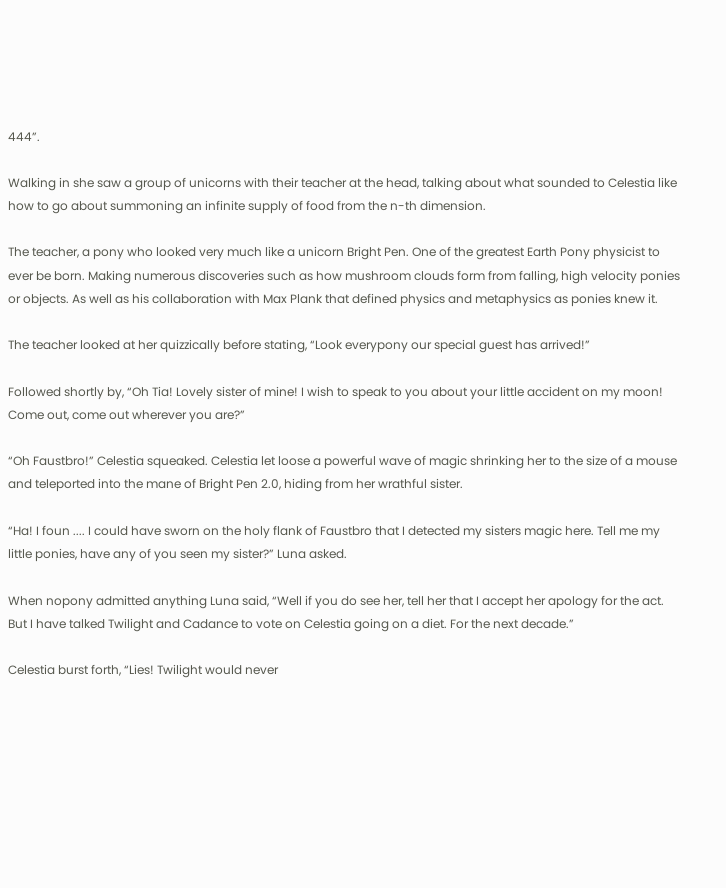444”.

Walking in she saw a group of unicorns with their teacher at the head, talking about what sounded to Celestia like how to go about summoning an infinite supply of food from the n-th dimension.

The teacher, a pony who looked very much like a unicorn Bright Pen. One of the greatest Earth Pony physicist to ever be born. Making numerous discoveries such as how mushroom clouds form from falling, high velocity ponies or objects. As well as his collaboration with Max Plank that defined physics and metaphysics as ponies knew it.

The teacher looked at her quizzically before stating, “Look everypony our special guest has arrived!”

Followed shortly by, “Oh Tia! Lovely sister of mine! I wish to speak to you about your little accident on my moon! Come out, come out wherever you are?”

“Oh Faustbro!” Celestia squeaked. Celestia let loose a powerful wave of magic shrinking her to the size of a mouse and teleported into the mane of Bright Pen 2.0, hiding from her wrathful sister.

“Ha! I foun .... I could have sworn on the holy flank of Faustbro that I detected my sisters magic here. Tell me my little ponies, have any of you seen my sister?” Luna asked.

When nopony admitted anything Luna said, “Well if you do see her, tell her that I accept her apology for the act. But I have talked Twilight and Cadance to vote on Celestia going on a diet. For the next decade.”

Celestia burst forth, “Lies! Twilight would never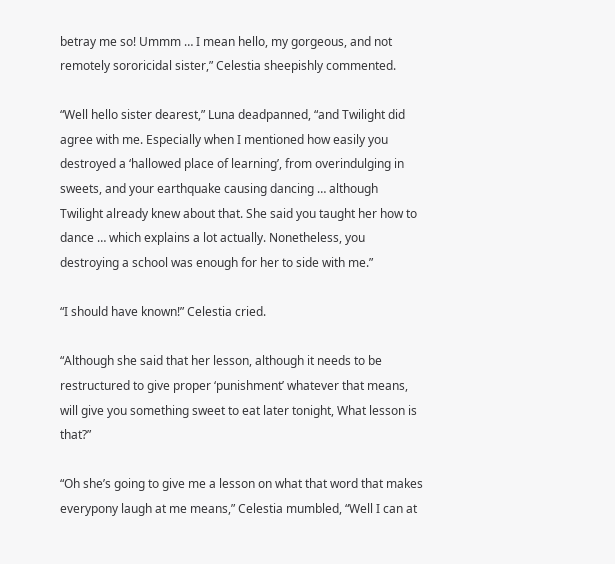betray me so! Ummm … I mean hello, my gorgeous, and not remotely sororicidal sister,” Celestia sheepishly commented.

“Well hello sister dearest,” Luna deadpanned, “and Twilight did agree with me. Especially when I mentioned how easily you destroyed a ‘hallowed place of learning’, from overindulging in sweets, and your earthquake causing dancing … although Twilight already knew about that. She said you taught her how to dance … which explains a lot actually. Nonetheless, you destroying a school was enough for her to side with me.”

“I should have known!” Celestia cried.

“Although she said that her lesson, although it needs to be restructured to give proper ‘punishment’ whatever that means, will give you something sweet to eat later tonight, What lesson is that?”

“Oh she’s going to give me a lesson on what that word that makes everypony laugh at me means,” Celestia mumbled, “Well I can at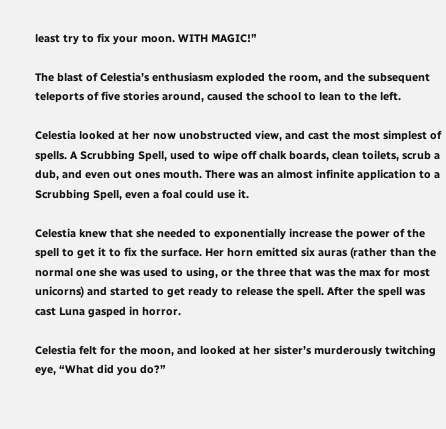least try to fix your moon. WITH MAGIC!”

The blast of Celestia’s enthusiasm exploded the room, and the subsequent teleports of five stories around, caused the school to lean to the left.

Celestia looked at her now unobstructed view, and cast the most simplest of spells. A Scrubbing Spell, used to wipe off chalk boards, clean toilets, scrub a dub, and even out ones mouth. There was an almost infinite application to a Scrubbing Spell, even a foal could use it.

Celestia knew that she needed to exponentially increase the power of the spell to get it to fix the surface. Her horn emitted six auras (rather than the normal one she was used to using, or the three that was the max for most unicorns) and started to get ready to release the spell. After the spell was cast Luna gasped in horror.

Celestia felt for the moon, and looked at her sister’s murderously twitching eye, “What did you do?”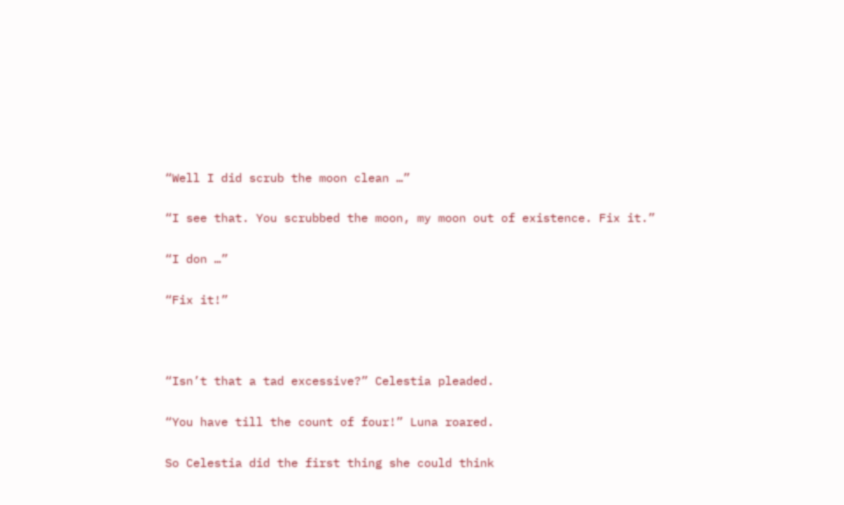“Well I did scrub the moon clean …”

“I see that. You scrubbed the moon, my moon out of existence. Fix it.”

“I don …”

“Fix it!”



“Isn’t that a tad excessive?” Celestia pleaded.

“You have till the count of four!” Luna roared.

So Celestia did the first thing she could think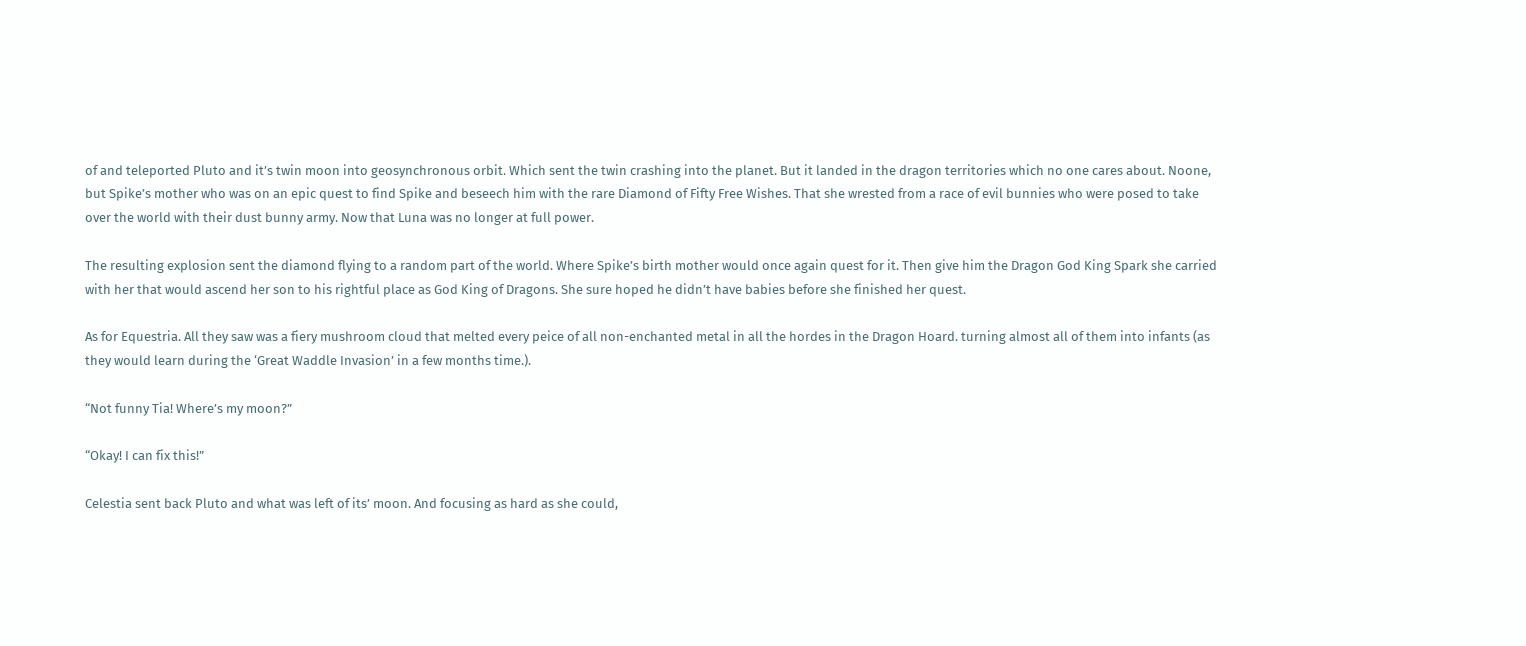of and teleported Pluto and it’s twin moon into geosynchronous orbit. Which sent the twin crashing into the planet. But it landed in the dragon territories which no one cares about. Noone, but Spike’s mother who was on an epic quest to find Spike and beseech him with the rare Diamond of Fifty Free Wishes. That she wrested from a race of evil bunnies who were posed to take over the world with their dust bunny army. Now that Luna was no longer at full power.

The resulting explosion sent the diamond flying to a random part of the world. Where Spike’s birth mother would once again quest for it. Then give him the Dragon God King Spark she carried with her that would ascend her son to his rightful place as God King of Dragons. She sure hoped he didn’t have babies before she finished her quest.

As for Equestria. All they saw was a fiery mushroom cloud that melted every peice of all non-enchanted metal in all the hordes in the Dragon Hoard. turning almost all of them into infants (as they would learn during the ‘Great Waddle Invasion’ in a few months time.).

“Not funny Tia! Where’s my moon?”

“Okay! I can fix this!”

Celestia sent back Pluto and what was left of its’ moon. And focusing as hard as she could,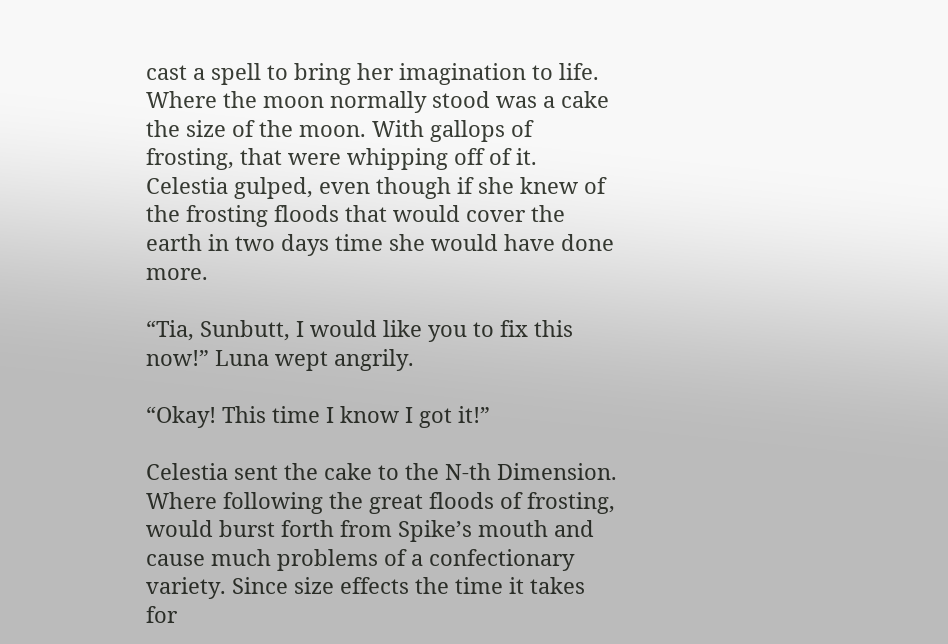cast a spell to bring her imagination to life. Where the moon normally stood was a cake the size of the moon. With gallops of frosting, that were whipping off of it. Celestia gulped, even though if she knew of the frosting floods that would cover the earth in two days time she would have done more.

“Tia, Sunbutt, I would like you to fix this now!” Luna wept angrily.

“Okay! This time I know I got it!”

Celestia sent the cake to the N-th Dimension. Where following the great floods of frosting, would burst forth from Spike’s mouth and cause much problems of a confectionary variety. Since size effects the time it takes for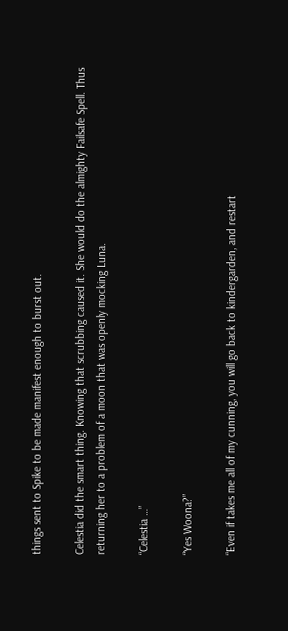things sent to Spike to be made manifest enough to burst out.

Celestia did the smart thing. Knowing that scrubbing caused it. She would do the almighty Failsafe Spell. Thus returning her to a problem of a moon that was openly mocking Luna.

“Celestia …”

“Yes Woona?”

“Even if takes me all of my cunning, you will go back to kindergarden, and restart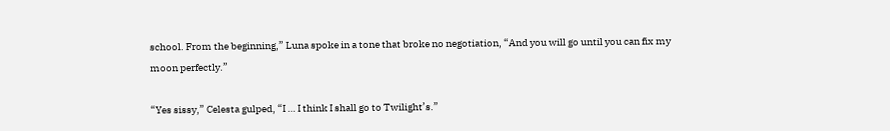school. From the beginning,” Luna spoke in a tone that broke no negotiation, “And you will go until you can fix my moon perfectly.”

“Yes sissy,” Celesta gulped, “I … I think I shall go to Twilight’s.”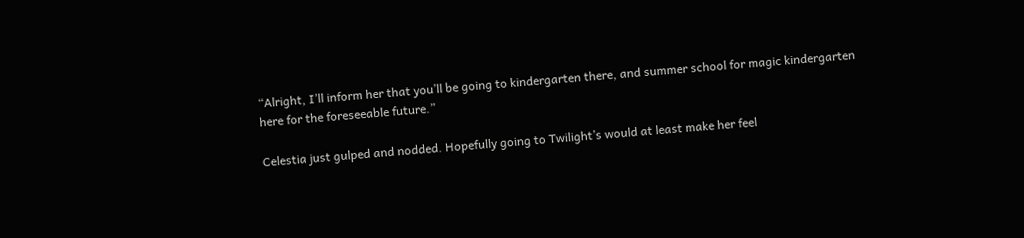“Alright, I’ll inform her that you’ll be going to kindergarten there, and summer school for magic kindergarten here for the foreseeable future.”

Celestia just gulped and nodded. Hopefully going to Twilight’s would at least make her feel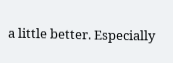a little better. Especially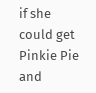if she could get Pinkie Pie and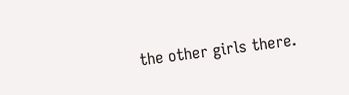the other girls there.